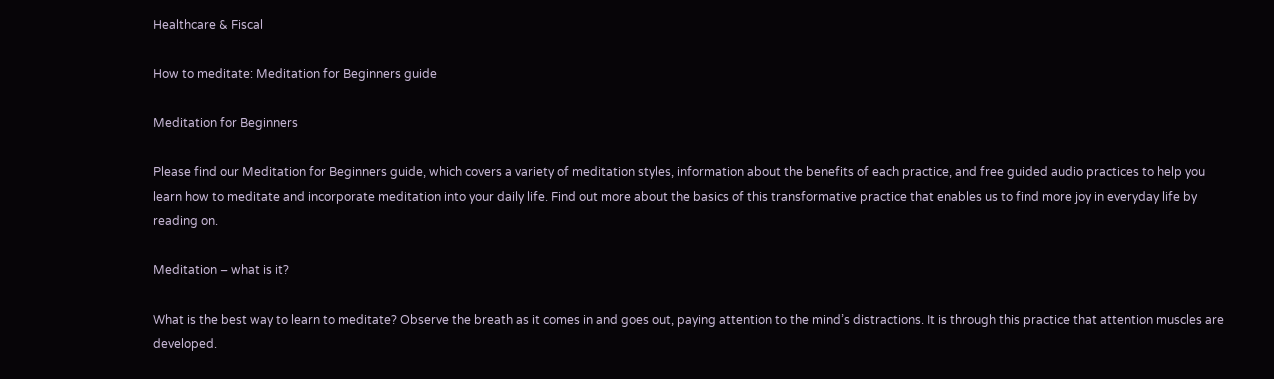Healthcare & Fiscal

How to meditate: Meditation for Beginners guide

Meditation for Beginners

Please find our Meditation for Beginners guide, which covers a variety of meditation styles, information about the benefits of each practice, and free guided audio practices to help you learn how to meditate and incorporate meditation into your daily life. Find out more about the basics of this transformative practice that enables us to find more joy in everyday life by reading on.

Meditation – what is it?

What is the best way to learn to meditate? Observe the breath as it comes in and goes out, paying attention to the mind’s distractions. It is through this practice that attention muscles are developed.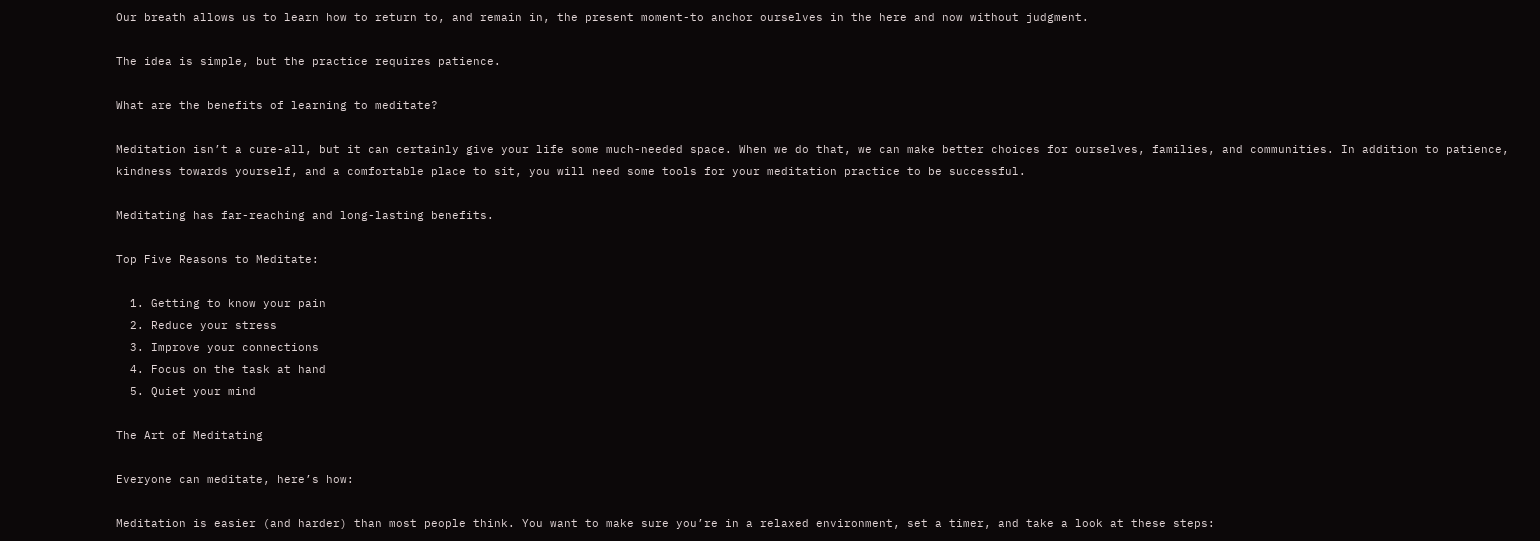Our breath allows us to learn how to return to, and remain in, the present moment-to anchor ourselves in the here and now without judgment.

The idea is simple, but the practice requires patience.

What are the benefits of learning to meditate?

Meditation isn’t a cure-all, but it can certainly give your life some much-needed space. When we do that, we can make better choices for ourselves, families, and communities. In addition to patience, kindness towards yourself, and a comfortable place to sit, you will need some tools for your meditation practice to be successful.

Meditating has far-reaching and long-lasting benefits.

Top Five Reasons to Meditate:

  1. Getting to know your pain
  2. Reduce your stress
  3. Improve your connections
  4. Focus on the task at hand
  5. Quiet your mind

The Art of Meditating

Everyone can meditate, here’s how:

Meditation is easier (and harder) than most people think. You want to make sure you’re in a relaxed environment, set a timer, and take a look at these steps: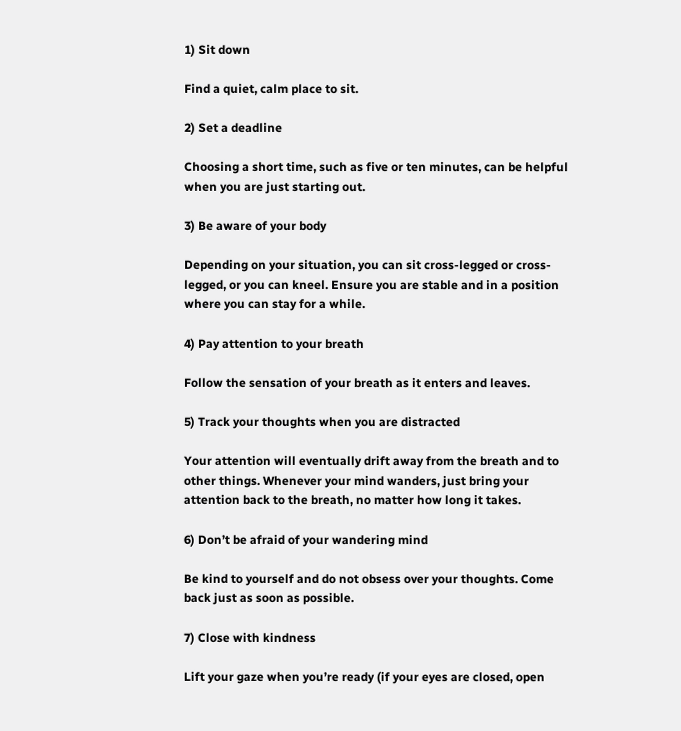1) Sit down

Find a quiet, calm place to sit.

2) Set a deadline

Choosing a short time, such as five or ten minutes, can be helpful when you are just starting out.

3) Be aware of your body

Depending on your situation, you can sit cross-legged or cross-legged, or you can kneel. Ensure you are stable and in a position where you can stay for a while.

4) Pay attention to your breath

Follow the sensation of your breath as it enters and leaves.

5) Track your thoughts when you are distracted

Your attention will eventually drift away from the breath and to other things. Whenever your mind wanders, just bring your attention back to the breath, no matter how long it takes.

6) Don’t be afraid of your wandering mind

Be kind to yourself and do not obsess over your thoughts. Come back just as soon as possible.

7) Close with kindness

Lift your gaze when you’re ready (if your eyes are closed, open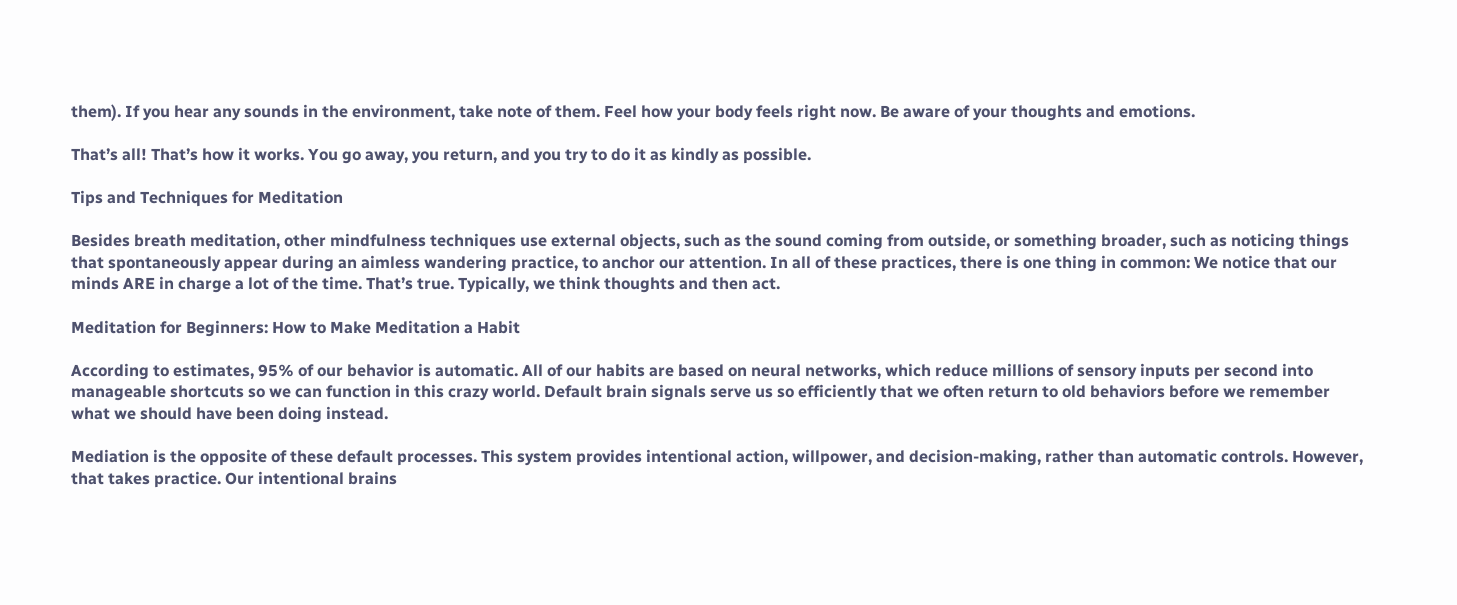them). If you hear any sounds in the environment, take note of them. Feel how your body feels right now. Be aware of your thoughts and emotions.

That’s all! That’s how it works. You go away, you return, and you try to do it as kindly as possible.

Tips and Techniques for Meditation

Besides breath meditation, other mindfulness techniques use external objects, such as the sound coming from outside, or something broader, such as noticing things that spontaneously appear during an aimless wandering practice, to anchor our attention. In all of these practices, there is one thing in common: We notice that our minds ARE in charge a lot of the time. That’s true. Typically, we think thoughts and then act.

Meditation for Beginners: How to Make Meditation a Habit

According to estimates, 95% of our behavior is automatic. All of our habits are based on neural networks, which reduce millions of sensory inputs per second into manageable shortcuts so we can function in this crazy world. Default brain signals serve us so efficiently that we often return to old behaviors before we remember what we should have been doing instead.

Mediation is the opposite of these default processes. This system provides intentional action, willpower, and decision-making, rather than automatic controls. However, that takes practice. Our intentional brains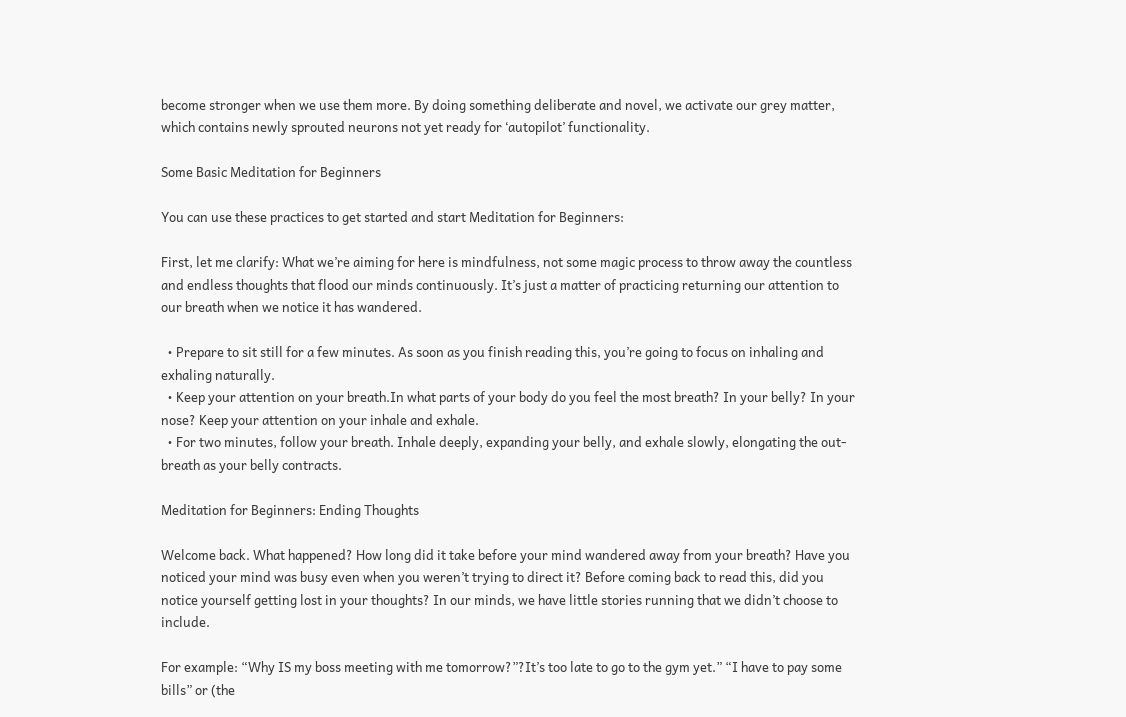become stronger when we use them more. By doing something deliberate and novel, we activate our grey matter, which contains newly sprouted neurons not yet ready for ‘autopilot’ functionality.

Some Basic Meditation for Beginners

You can use these practices to get started and start Meditation for Beginners:

First, let me clarify: What we’re aiming for here is mindfulness, not some magic process to throw away the countless and endless thoughts that flood our minds continuously. It’s just a matter of practicing returning our attention to our breath when we notice it has wandered.

  • Prepare to sit still for a few minutes. As soon as you finish reading this, you’re going to focus on inhaling and exhaling naturally.
  • Keep your attention on your breath.In what parts of your body do you feel the most breath? In your belly? In your nose? Keep your attention on your inhale and exhale.
  • For two minutes, follow your breath. Inhale deeply, expanding your belly, and exhale slowly, elongating the out-breath as your belly contracts.

Meditation for Beginners: Ending Thoughts

Welcome back. What happened? How long did it take before your mind wandered away from your breath? Have you noticed your mind was busy even when you weren’t trying to direct it? Before coming back to read this, did you notice yourself getting lost in your thoughts? In our minds, we have little stories running that we didn’t choose to include.

For example: “Why IS my boss meeting with me tomorrow?”?It’s too late to go to the gym yet.” “I have to pay some bills” or (the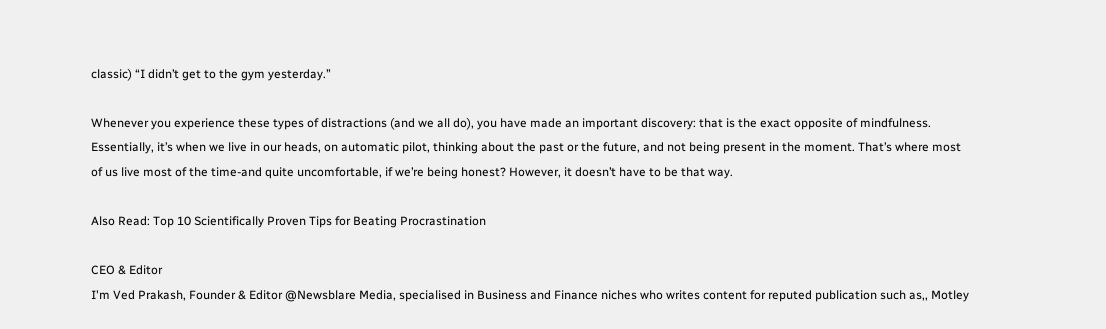classic) “I didn’t get to the gym yesterday.”

Whenever you experience these types of distractions (and we all do), you have made an important discovery: that is the exact opposite of mindfulness. Essentially, it’s when we live in our heads, on automatic pilot, thinking about the past or the future, and not being present in the moment. That’s where most of us live most of the time-and quite uncomfortable, if we’re being honest? However, it doesn’t have to be that way.

Also Read: Top 10 Scientifically Proven Tips for Beating Procrastination

CEO & Editor
I'm Ved Prakash, Founder & Editor @Newsblare Media, specialised in Business and Finance niches who writes content for reputed publication such as,, Motley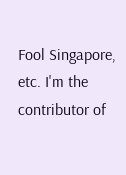Fool Singapore, etc. I'm the contributor of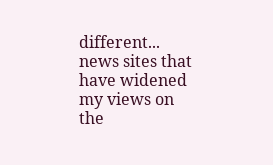different... news sites that have widened my views on the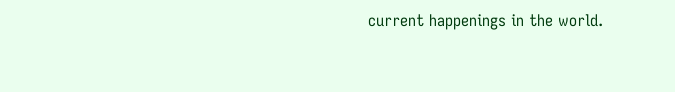current happenings in the world.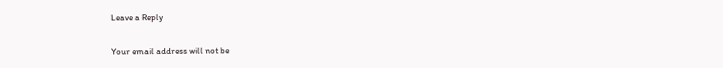Leave a Reply

Your email address will not be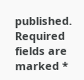published. Required fields are marked *